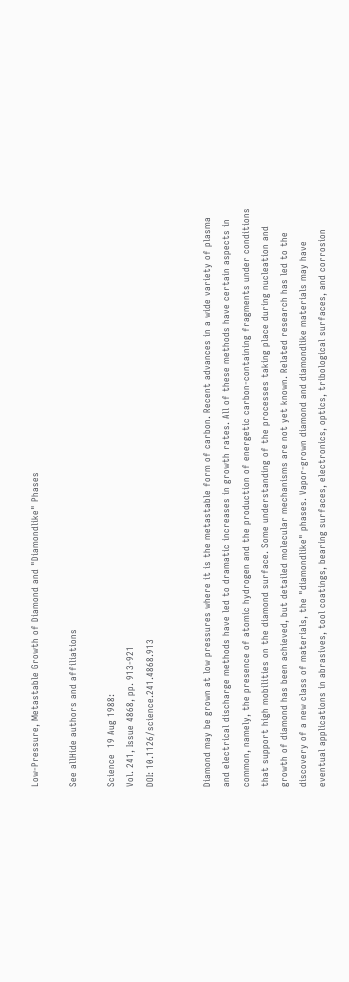Low-Pressure, Metastable Growth of Diamond and "Diamondlike" Phases

See allHide authors and affiliations

Science  19 Aug 1988:
Vol. 241, Issue 4868, pp. 913-921
DOI: 10.1126/science.241.4868.913


Diamond may be grown at low pressures where it is the metastable form of carbon. Recent advances in a wide variety of plasma and electrical discharge methods have led to dramatic increases in growth rates. All of these methods have certain aspects in common, namely, the presence of atomic hydrogen and the production of energetic carbon-containing fragments under conditions that support high mobilities on the diamond surface. Some understanding of the processes taking place during nucleation and growth of diamond has been achieved, but detailed molecular mechanisms are not yet known. Related research has led to the discovery of a new class of materials, the "diamondlike" phases. Vapor-grown diamond and diamondlike materials may have eventual applications in abrasives, tool coatings, bearing surfaces, electronics, optics, tribological surfaces, and corrosion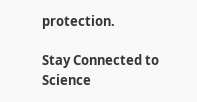protection.

Stay Connected to Science